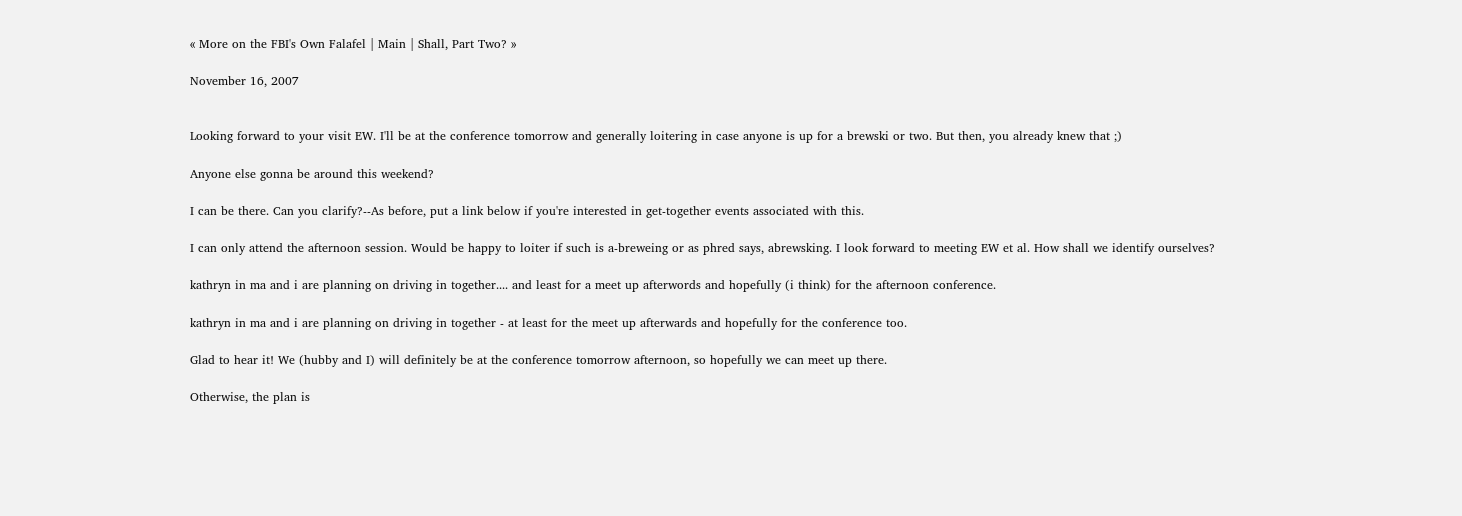« More on the FBI's Own Falafel | Main | Shall, Part Two? »

November 16, 2007


Looking forward to your visit EW. I'll be at the conference tomorrow and generally loitering in case anyone is up for a brewski or two. But then, you already knew that ;)

Anyone else gonna be around this weekend?

I can be there. Can you clarify?--As before, put a link below if you're interested in get-together events associated with this.

I can only attend the afternoon session. Would be happy to loiter if such is a-breweing or as phred says, abrewsking. I look forward to meeting EW et al. How shall we identify ourselves?

kathryn in ma and i are planning on driving in together.... and least for a meet up afterwords and hopefully (i think) for the afternoon conference.

kathryn in ma and i are planning on driving in together - at least for the meet up afterwards and hopefully for the conference too.

Glad to hear it! We (hubby and I) will definitely be at the conference tomorrow afternoon, so hopefully we can meet up there.

Otherwise, the plan is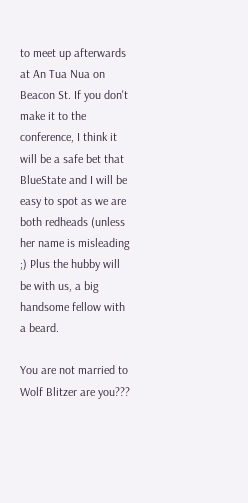to meet up afterwards at An Tua Nua on Beacon St. If you don't make it to the conference, I think it will be a safe bet that BlueState and I will be easy to spot as we are both redheads (unless her name is misleading ;) Plus the hubby will be with us, a big handsome fellow with a beard.

You are not married to Wolf Blitzer are you???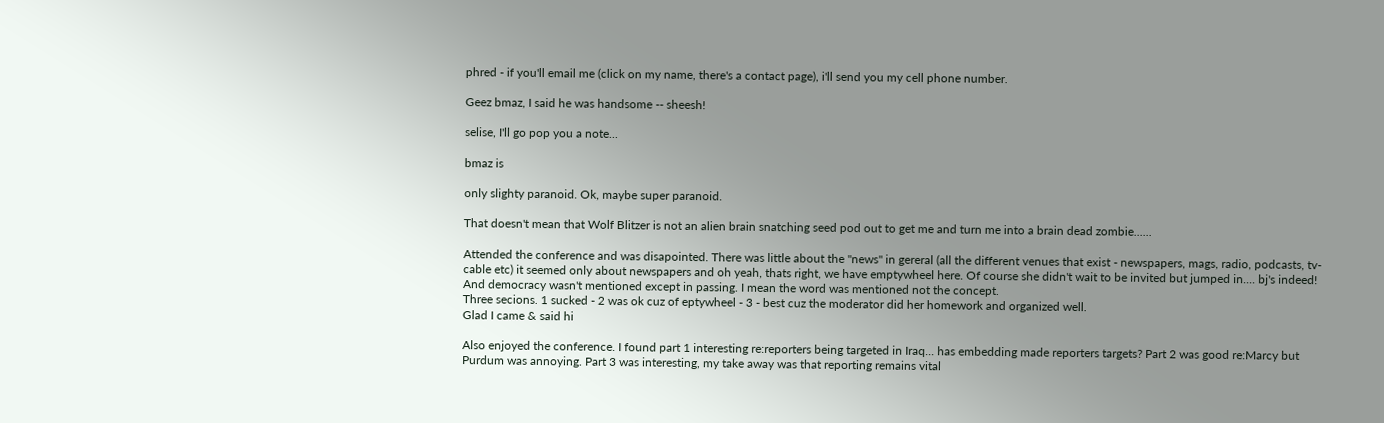phred - if you'll email me (click on my name, there's a contact page), i'll send you my cell phone number.

Geez bmaz, I said he was handsome -- sheesh!

selise, I'll go pop you a note...

bmaz is

only slighty paranoid. Ok, maybe super paranoid.

That doesn't mean that Wolf Blitzer is not an alien brain snatching seed pod out to get me and turn me into a brain dead zombie......

Attended the conference and was disapointed. There was little about the "news" in gereral (all the different venues that exist - newspapers, mags, radio, podcasts, tv-cable etc) it seemed only about newspapers and oh yeah, thats right, we have emptywheel here. Of course she didn't wait to be invited but jumped in.... bj's indeed!
And democracy wasn't mentioned except in passing. I mean the word was mentioned not the concept.
Three secions. 1 sucked - 2 was ok cuz of eptywheel - 3 - best cuz the moderator did her homework and organized well.
Glad I came & said hi

Also enjoyed the conference. I found part 1 interesting re:reporters being targeted in Iraq... has embedding made reporters targets? Part 2 was good re:Marcy but Purdum was annoying. Part 3 was interesting, my take away was that reporting remains vital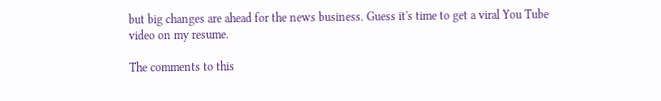but big changes are ahead for the news business. Guess it's time to get a viral You Tube video on my resume.

The comments to this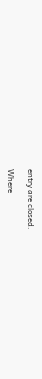entry are closed.

Where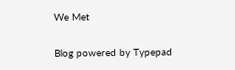We Met

Blog powered by Typepad